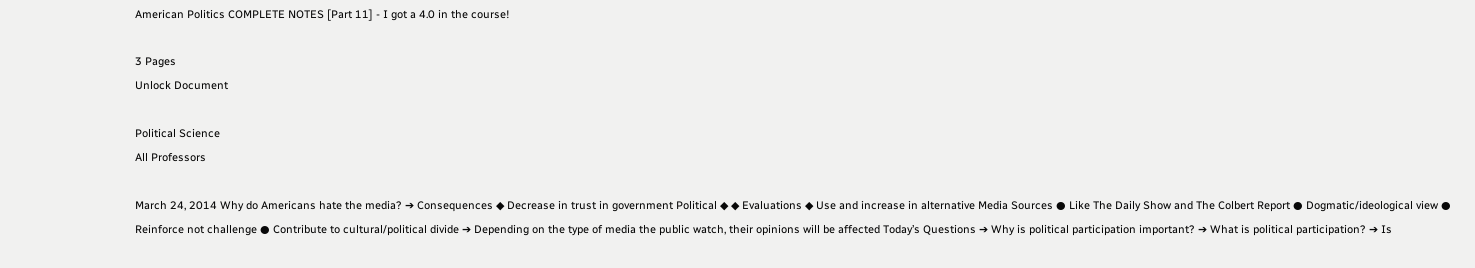American Politics COMPLETE NOTES [Part 11] - I got a 4.0 in the course!

3 Pages
Unlock Document

Political Science
All Professors

March 24, 2014 Why do Americans hate the media? ➔ Consequences ◆ Decrease in trust in government Political ◆ ◆ Evaluations ◆ Use and increase in alternative Media Sources ● Like The Daily Show and The Colbert Report ● Dogmatic/ideological view ● Reinforce not challenge ● Contribute to cultural/political divide ➔ Depending on the type of media the public watch, their opinions will be affected Today’s Questions ➔ Why is political participation important? ➔ What is political participation? ➔ Is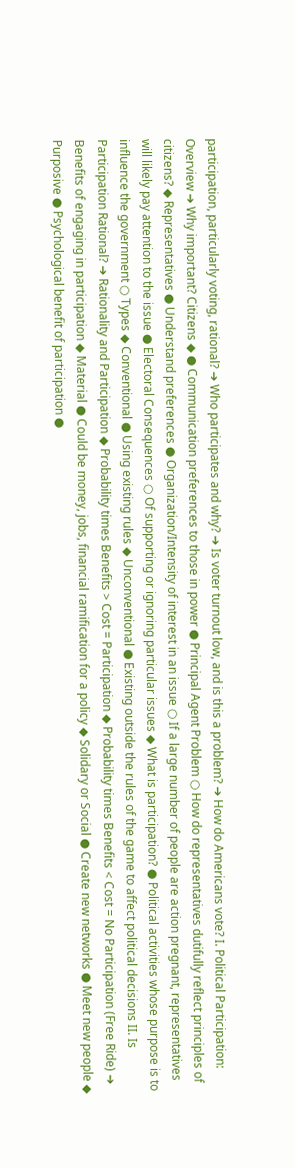participation, particularly voting, rational? ➔ Who participates and why? ➔ Is voter turnout low, and is this a problem? ➔ How do Americans vote? I. Political Participation: Overview ➔ Why important? Citizens ◆ ● Communication preferences to those in power ● Principal Agent Problem ○ How do representatives dutifully reflect principles of citizens? ◆ Representatives ● Understand preferences ● Organization/Intensity of interest in an issue ○ If a large number of people are action pregnant, representatives will likely pay attention to the issue ● Electoral Consequences ○ Of supporting or ignoring particular issues ◆ What is participation? ● Political activities whose purpose is to influence the government ○ Types ◆ Conventional ● Using existing rules ◆ Unconventional ● Existing outside the rules of the game to affect political decisions II. Is Participation Rational? ➔ Rationality and Participation ◆ Probability times Benefits > Cost = Participation ◆ Probability times Benefits < Cost = No Participation (Free Ride) ➔ Benefits of engaging in participation ◆ Material ● Could be money, jobs, financial ramification for a policy ◆ Solidary or Social ● Create new networks ● Meet new people ◆ Purposive ● Psychological benefit of participation ●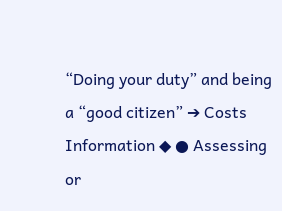“Doing your duty” and being a “good citizen” ➔ Costs Information ◆ ● Assessing or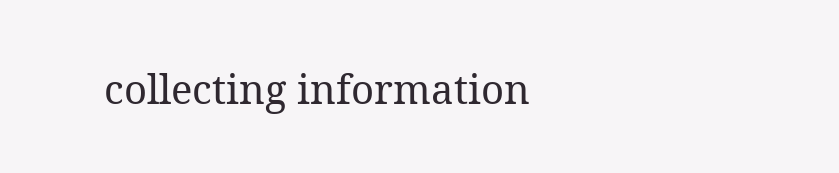collecting information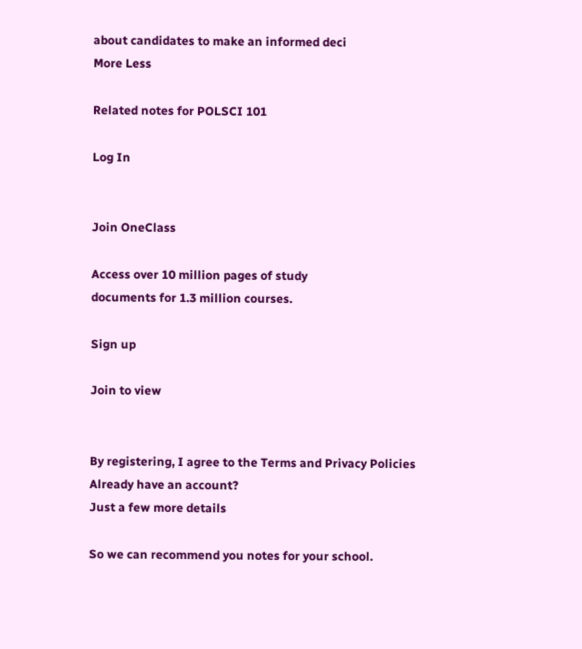about candidates to make an informed deci
More Less

Related notes for POLSCI 101

Log In


Join OneClass

Access over 10 million pages of study
documents for 1.3 million courses.

Sign up

Join to view


By registering, I agree to the Terms and Privacy Policies
Already have an account?
Just a few more details

So we can recommend you notes for your school.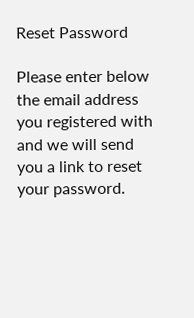Reset Password

Please enter below the email address you registered with and we will send you a link to reset your password.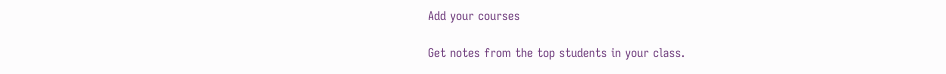Add your courses

Get notes from the top students in your class.